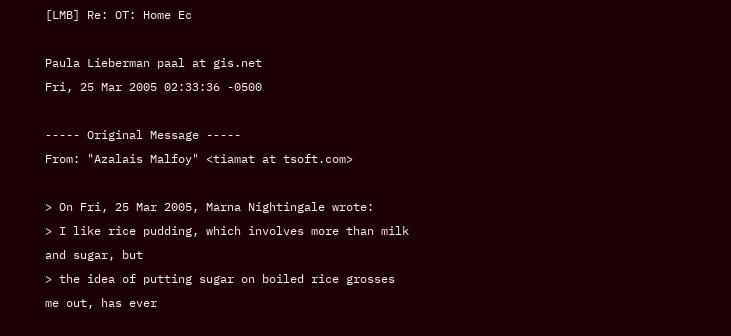[LMB] Re: OT: Home Ec

Paula Lieberman paal at gis.net
Fri, 25 Mar 2005 02:33:36 -0500

----- Original Message -----
From: "Azalais Malfoy" <tiamat at tsoft.com>

> On Fri, 25 Mar 2005, Marna Nightingale wrote:
> I like rice pudding, which involves more than milk and sugar, but
> the idea of putting sugar on boiled rice grosses me out, has ever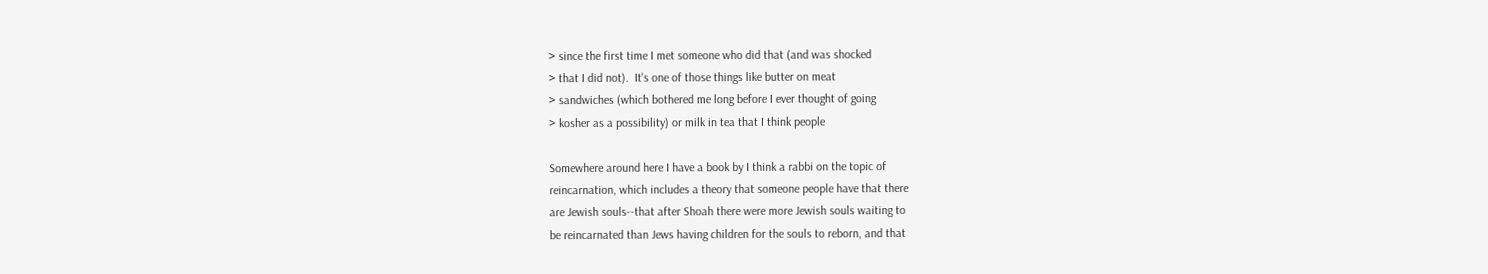> since the first time I met someone who did that (and was shocked
> that I did not).  It's one of those things like butter on meat
> sandwiches (which bothered me long before I ever thought of going
> kosher as a possibility) or milk in tea that I think people

Somewhere around here I have a book by I think a rabbi on the topic of
reincarnation, which includes a theory that someone people have that there
are Jewish souls--that after Shoah there were more Jewish souls waiting to
be reincarnated than Jews having children for the souls to reborn, and that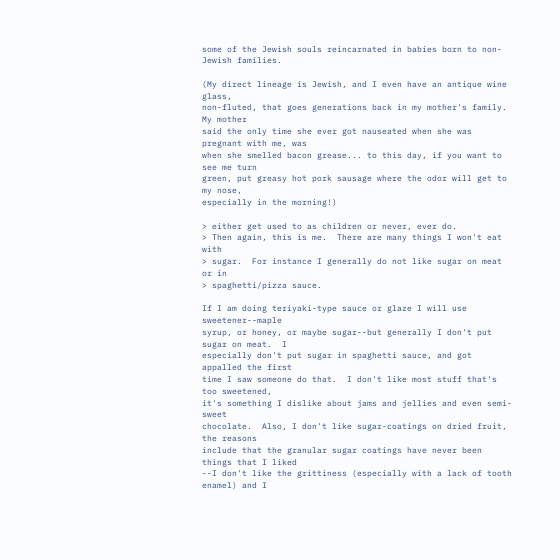some of the Jewish souls reincarnated in babies born to non-Jewish families.

(My direct lineage is Jewish, and I even have an antique wine glass,
non-fluted, that goes generations back in my mother's family.  My mother
said the only time she ever got nauseated when she was pregnant with me, was
when she smelled bacon grease... to this day, if you want to see me turn
green, put greasy hot pork sausage where the odor will get to my nose,
especially in the morning!)

> either get used to as children or never, ever do.
> Then again, this is me.  There are many things I won't eat with
> sugar.  For instance I generally do not like sugar on meat or in
> spaghetti/pizza sauce.

If I am doing teriyaki-type sauce or glaze I will use sweetener--maple
syrup, or honey, or maybe sugar--but generally I don't put sugar on meat.  I
especially don't put sugar in spaghetti sauce, and got appalled the first
time I saw someone do that.  I don't like most stuff that's too sweetened,
it's something I dislike about jams and jellies and even semi-sweet
chocolate.  Also, I don't like sugar-coatings on dried fruit, the reasons
include that the granular sugar coatings have never been things that I liked
--I don't like the grittiness (especially with a lack of tooth enamel) and I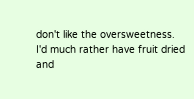don't like the oversweetness.   I'd much rather have fruit dried and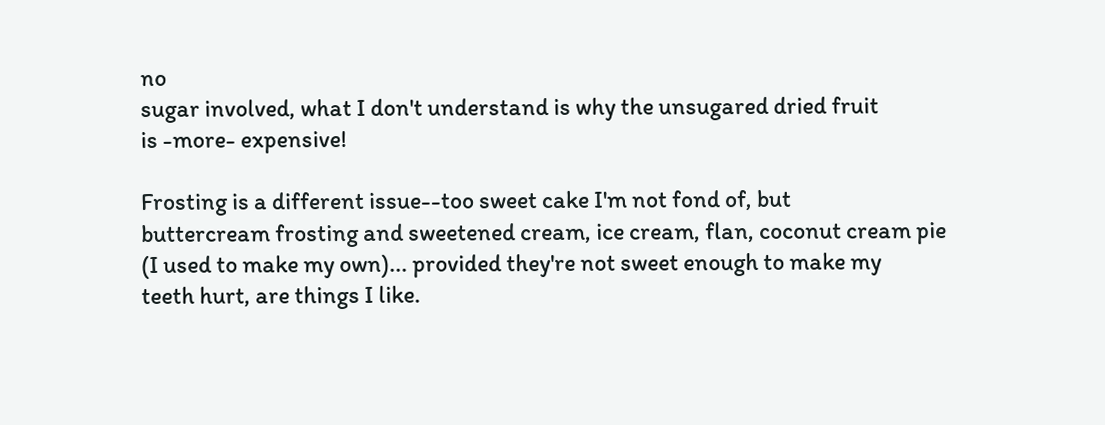no
sugar involved, what I don't understand is why the unsugared dried fruit
is -more- expensive!

Frosting is a different issue--too sweet cake I'm not fond of, but
buttercream frosting and sweetened cream, ice cream, flan, coconut cream pie
(I used to make my own)... provided they're not sweet enough to make my
teeth hurt, are things I like.